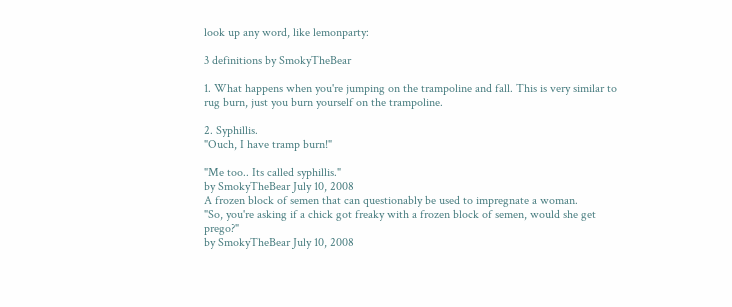look up any word, like lemonparty:

3 definitions by SmokyTheBear

1. What happens when you're jumping on the trampoline and fall. This is very similar to rug burn, just you burn yourself on the trampoline.

2. Syphillis.
"Ouch, I have tramp burn!"

"Me too.. Its called syphillis."
by SmokyTheBear July 10, 2008
A frozen block of semen that can questionably be used to impregnate a woman.
"So, you're asking if a chick got freaky with a frozen block of semen, would she get prego?"
by SmokyTheBear July 10, 2008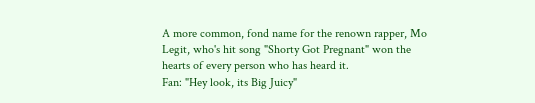A more common, fond name for the renown rapper, Mo Legit, who's hit song "Shorty Got Pregnant" won the hearts of every person who has heard it.
Fan: "Hey look, its Big Juicy"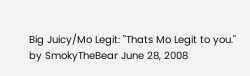Big Juicy/Mo Legit: "Thats Mo Legit to you."
by SmokyTheBear June 28, 2008